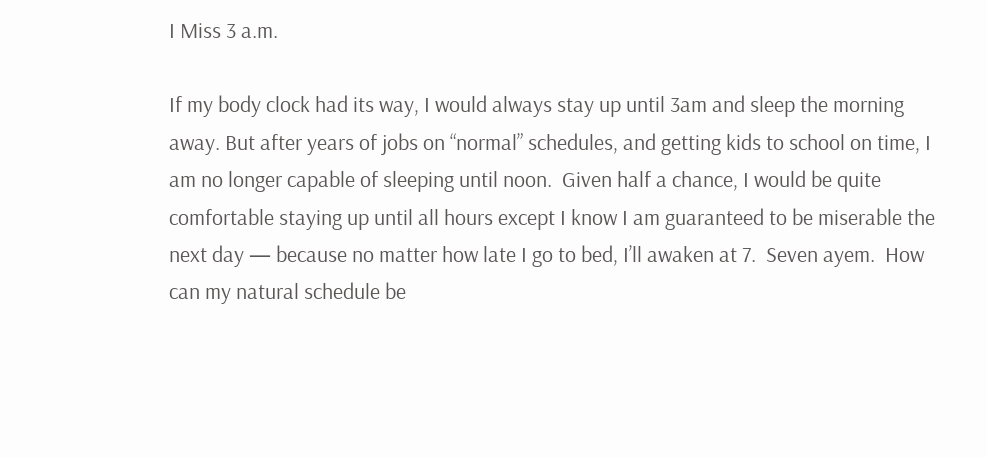I Miss 3 a.m.

If my body clock had its way, I would always stay up until 3am and sleep the morning away. But after years of jobs on “normal” schedules, and getting kids to school on time, I am no longer capable of sleeping until noon.  Given half a chance, I would be quite comfortable staying up until all hours except I know I am guaranteed to be miserable the next day — because no matter how late I go to bed, I’ll awaken at 7.  Seven ayem.  How can my natural schedule be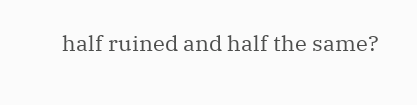half ruined and half the same?